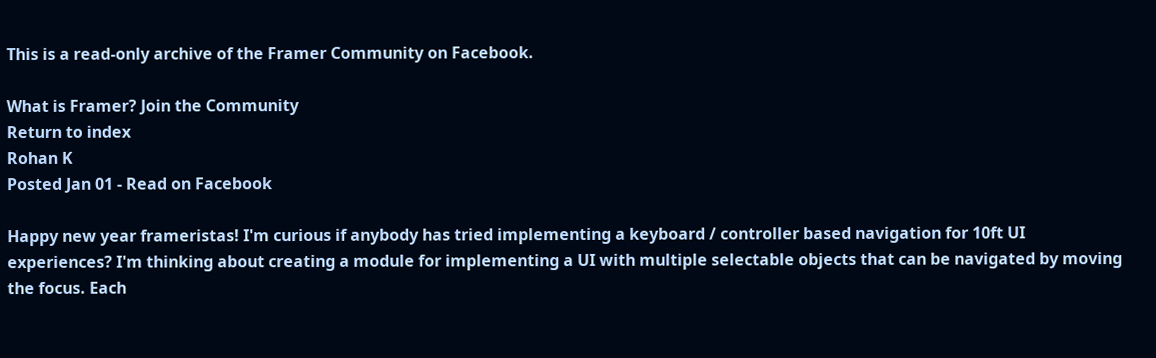This is a read-only archive of the Framer Community on Facebook.

What is Framer? Join the Community
Return to index
Rohan K
Posted Jan 01 - Read on Facebook

Happy new year frameristas! I'm curious if anybody has tried implementing a keyboard / controller based navigation for 10ft UI experiences? I'm thinking about creating a module for implementing a UI with multiple selectable objects that can be navigated by moving the focus. Each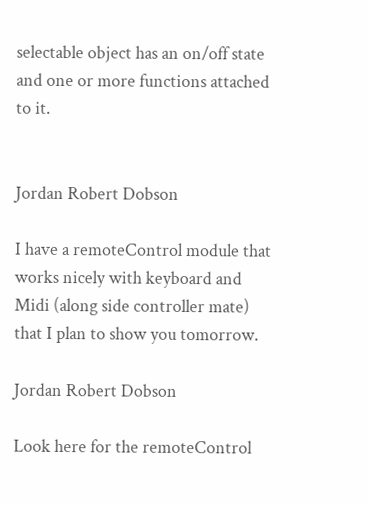selectable object has an on/off state and one or more functions attached to it.


Jordan Robert Dobson

I have a remoteControl module that works nicely with keyboard and Midi (along side controller mate) that I plan to show you tomorrow.

Jordan Robert Dobson

Look here for the remoteControl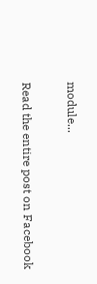module...

Read the entire post on Facebook